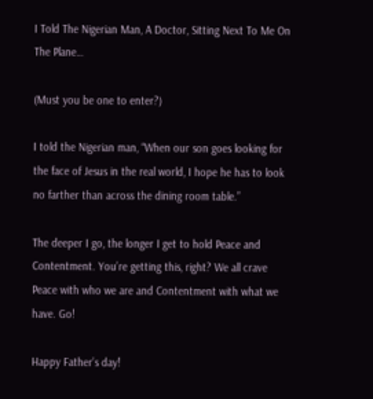I Told The Nigerian Man, A Doctor, Sitting Next To Me On The Plane…

(Must you be one to enter?)

I told the Nigerian man, “When our son goes looking for the face of Jesus in the real world, I hope he has to look no farther than across the dining room table.”

The deeper I go, the longer I get to hold Peace and Contentment. You’re getting this, right? We all crave Peace with who we are and Contentment with what we have. Go!

Happy Father’s day!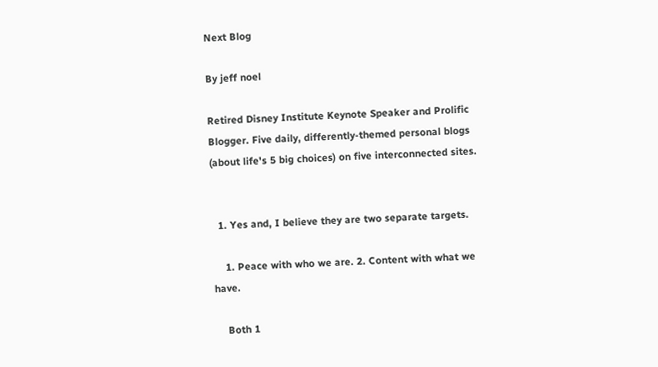Next Blog

By jeff noel

Retired Disney Institute Keynote Speaker and Prolific Blogger. Five daily, differently-themed personal blogs (about life's 5 big choices) on five interconnected sites.


  1. Yes and, I believe they are two separate targets.

    1. Peace with who we are. 2. Content with what we have.

    Both 1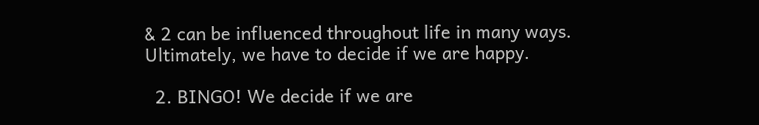& 2 can be influenced throughout life in many ways. Ultimately, we have to decide if we are happy.

  2. BINGO! We decide if we are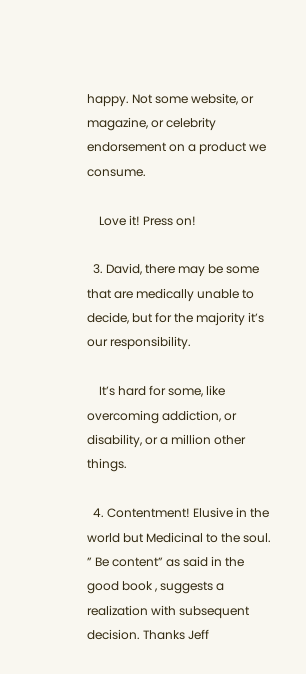happy. Not some website, or magazine, or celebrity endorsement on a product we consume.

    Love it! Press on!

  3. David, there may be some that are medically unable to decide, but for the majority it’s our responsibility.

    It’s hard for some, like overcoming addiction, or disability, or a million other things.

  4. Contentment! Elusive in the world but Medicinal to the soul. ” Be content” as said in the good book , suggests a realization with subsequent decision. Thanks Jeff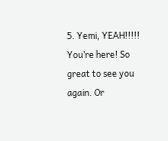5. Yemi, YEAH!!!!! You’re here! So great to see you again. Or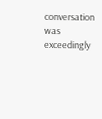conversation was exceedingly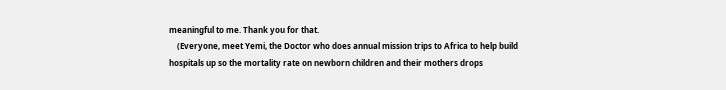meaningful to me. Thank you for that.
    (Everyone, meet Yemi, the Doctor who does annual mission trips to Africa to help build hospitals up so the mortality rate on newborn children and their mothers drops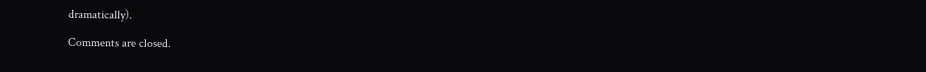dramatically).

Comments are closed.